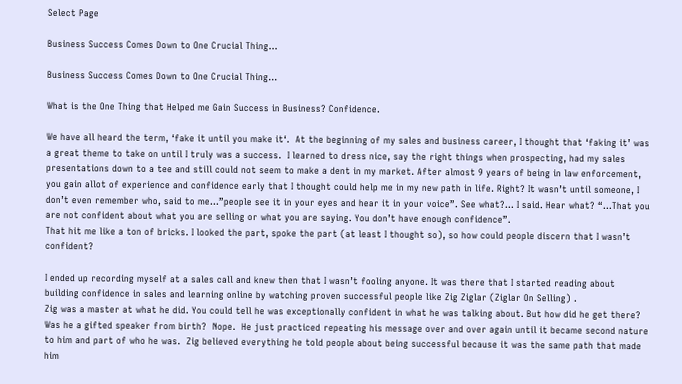Select Page

Business Success Comes Down to One Crucial Thing…

Business Success Comes Down to One Crucial Thing…

What is the One Thing that Helped me Gain Success in Business? Confidence.

We have all heard the term, ‘fake it until you make it‘.  At the beginning of my sales and business career, I thought that ‘faking it’ was a great theme to take on until I truly was a success.  I learned to dress nice, say the right things when prospecting, had my sales presentations down to a tee and still could not seem to make a dent in my market. After almost 9 years of being in law enforcement, you gain allot of experience and confidence early that I thought could help me in my new path in life. Right? It wasn’t until someone, I don’t even remember who, said to me…”people see it in your eyes and hear it in your voice”. See what?… I said. Hear what? “…That you are not confident about what you are selling or what you are saying. You don’t have enough confidence”.
That hit me like a ton of bricks. I looked the part, spoke the part (at least I thought so), so how could people discern that I wasn’t confident?

I ended up recording myself at a sales call and knew then that I wasn’t fooling anyone. It was there that I started reading about building confidence in sales and learning online by watching proven successful people like Zig Ziglar (Ziglar On Selling) .
Zig was a master at what he did. You could tell he was exceptionally confident in what he was talking about. But how did he get there?  Was he a gifted speaker from birth?  Nope.  He just practiced repeating his message over and over again until it became second nature to him and part of who he was.  Zig believed everything he told people about being successful because it was the same path that made him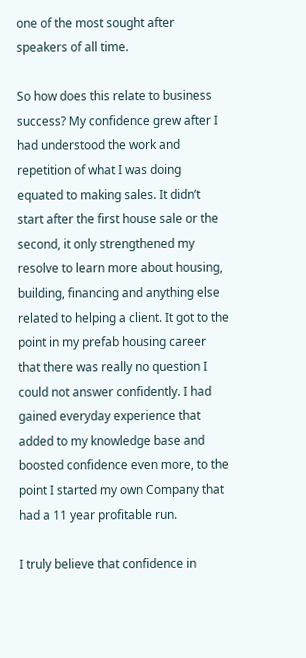one of the most sought after speakers of all time.

So how does this relate to business success? My confidence grew after I had understood the work and repetition of what I was doing equated to making sales. It didn’t start after the first house sale or the second, it only strengthened my resolve to learn more about housing, building, financing and anything else related to helping a client. It got to the point in my prefab housing career that there was really no question I could not answer confidently. I had gained everyday experience that added to my knowledge base and boosted confidence even more, to the point I started my own Company that had a 11 year profitable run.

I truly believe that confidence in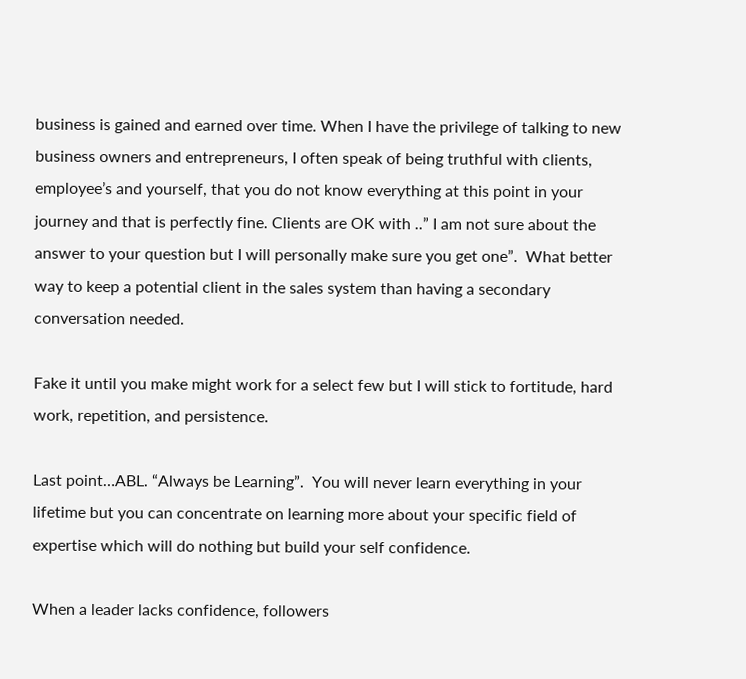business is gained and earned over time. When I have the privilege of talking to new business owners and entrepreneurs, I often speak of being truthful with clients, employee’s and yourself, that you do not know everything at this point in your journey and that is perfectly fine. Clients are OK with ..” I am not sure about the answer to your question but I will personally make sure you get one”.  What better way to keep a potential client in the sales system than having a secondary conversation needed.

Fake it until you make might work for a select few but I will stick to fortitude, hard work, repetition, and persistence.

Last point…ABL. “Always be Learning”.  You will never learn everything in your lifetime but you can concentrate on learning more about your specific field of expertise which will do nothing but build your self confidence.

When a leader lacks confidence, followers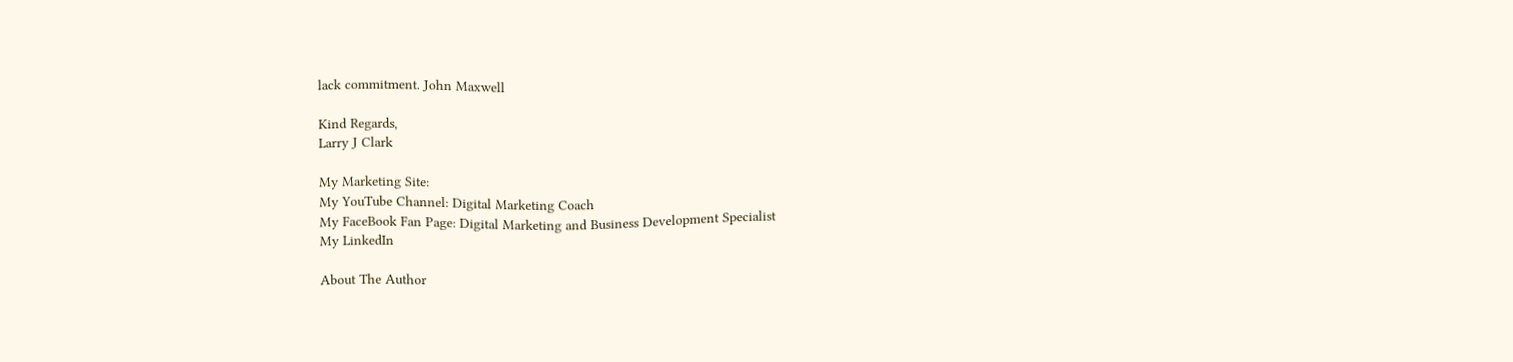lack commitment. John Maxwell

Kind Regards,
Larry J Clark

My Marketing Site:
My YouTube Channel: Digital Marketing Coach
My FaceBook Fan Page: Digital Marketing and Business Development Specialist
My LinkedIn

About The Author